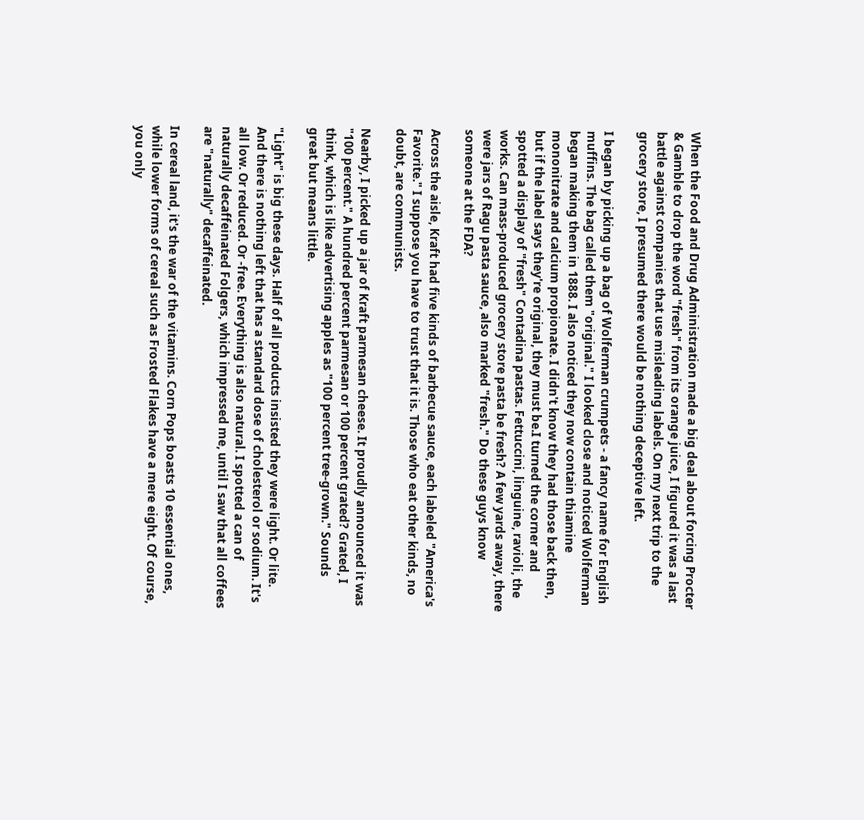When the Food and Drug Administration made a big deal about forcing Procter & Gamble to drop the word "fresh" from its orange juice, I figured it was a last battle against companies that use misleading labels. On my next trip to the grocery store, I presumed there would be nothing deceptive left.

I began by picking up a bag of Wolferman crumpets - a fancy name for English muffins. The bag called them "original." I looked close and noticed Wolferman began making them in 1888. I also noticed they now contain thiamine mononitrate and calcium propionate. I didn't know they had those back then, but if the label says they're original, they must be.I turned the corner and spotted a display of "fresh" Contadina pastas. Fettuccini, linguine, ravioli, the works. Can mass-produced grocery store pasta be fresh? A few yards away, there were jars of Ragu pasta sauce, also marked "fresh." Do these guys know someone at the FDA?

Across the aisle, Kraft had five kinds of barbecue sauce, each labeled "America's Favorite." I suppose you have to trust that it is. Those who eat other kinds, no doubt, are communists.

Nearby, I picked up a jar of Kraft parmesan cheese. It proudly announced it was "100 percent." A hundred percent parmesan or 100 percent grated? Grated, I think, which is like advertising apples as "100 percent tree-grown." Sounds great but means little.

"Light" is big these days. Half of all products insisted they were light. Or lite. And there is nothing left that has a standard dose of cholesterol or sodium. It's all low. Or reduced. Or -free. Everything is also natural. I spotted a can of naturally decaffeinated Folgers, which impressed me, until I saw that all coffees are "naturally" decaffeinated.

In cereal land, it's the war of the vitamins. Corn Pops boasts 10 essential ones, while lower forms of cereal such as Frosted Flakes have a mere eight. Of course, you only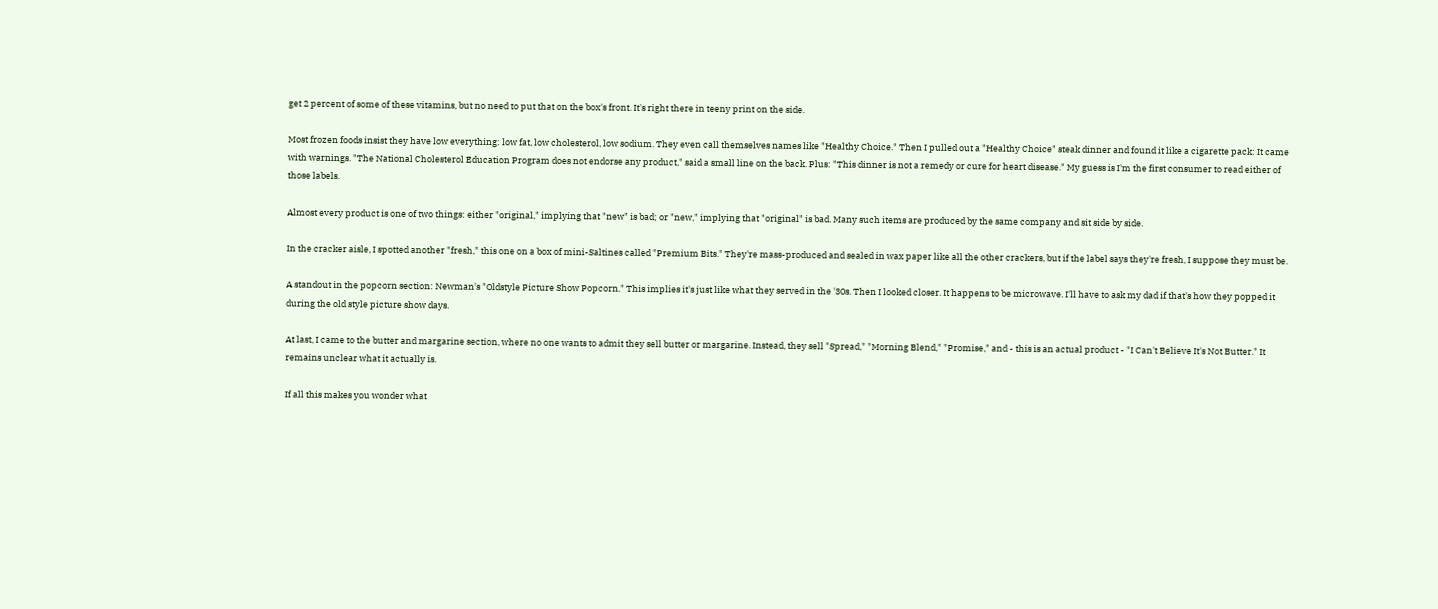get 2 percent of some of these vitamins, but no need to put that on the box's front. It's right there in teeny print on the side.

Most frozen foods insist they have low everything: low fat, low cholesterol, low sodium. They even call themselves names like "Healthy Choice." Then I pulled out a "Healthy Choice" steak dinner and found it like a cigarette pack: It came with warnings. "The National Cholesterol Education Program does not endorse any product," said a small line on the back. Plus: "This dinner is not a remedy or cure for heart disease." My guess is I'm the first consumer to read either of those labels.

Almost every product is one of two things: either "original," implying that "new" is bad; or "new," implying that "original" is bad. Many such items are produced by the same company and sit side by side.

In the cracker aisle, I spotted another "fresh," this one on a box of mini-Saltines called "Premium Bits." They're mass-produced and sealed in wax paper like all the other crackers, but if the label says they're fresh, I suppose they must be.

A standout in the popcorn section: Newman's "Oldstyle Picture Show Popcorn." This implies it's just like what they served in the '30s. Then I looked closer. It happens to be microwave. I'll have to ask my dad if that's how they popped it during the old style picture show days.

At last, I came to the butter and margarine section, where no one wants to admit they sell butter or margarine. Instead, they sell "Spread," "Morning Blend," "Promise," and - this is an actual product - "I Can't Believe It's Not Butter." It remains unclear what it actually is.

If all this makes you wonder what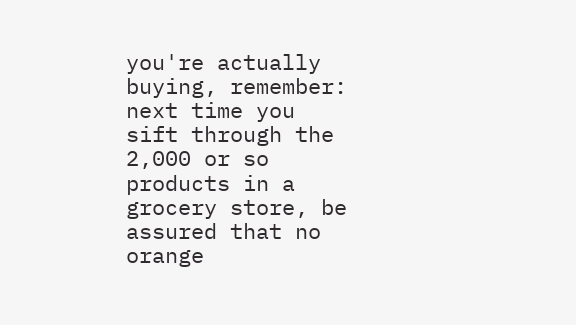you're actually buying, remember: next time you sift through the 2,000 or so products in a grocery store, be assured that no orange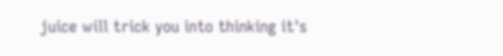juice will trick you into thinking it's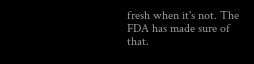fresh when it's not. The FDA has made sure of that.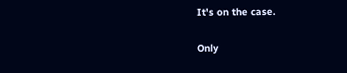It's on the case.

Only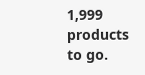1,999 products to go.